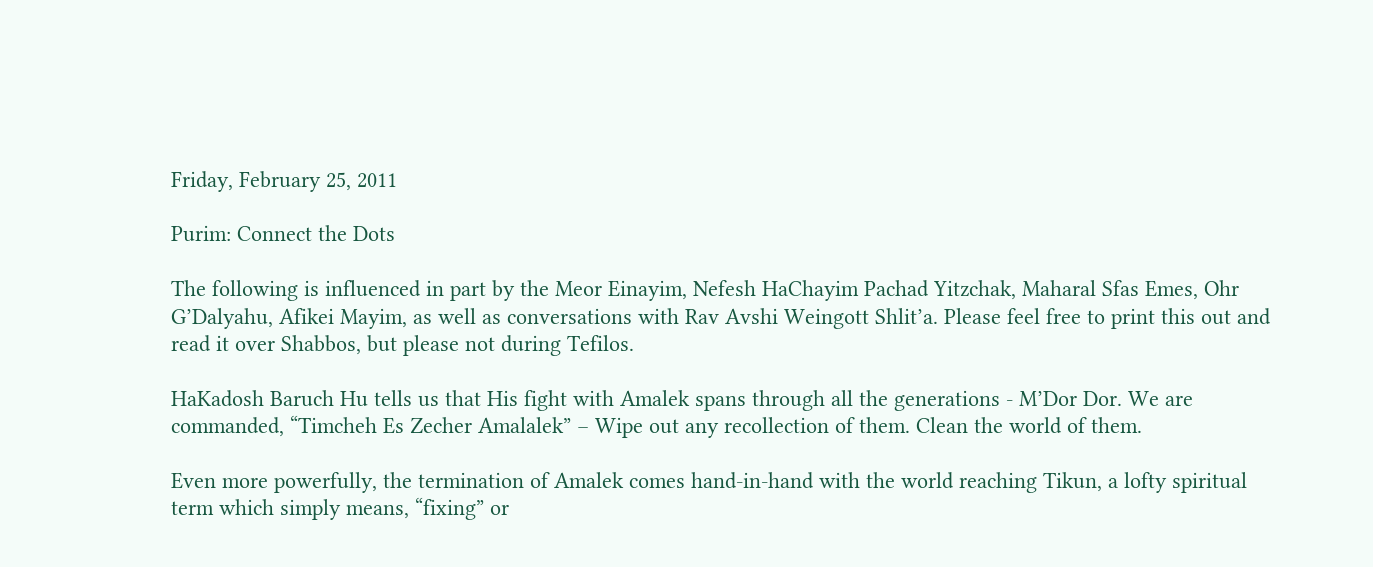Friday, February 25, 2011

Purim: Connect the Dots

The following is influenced in part by the Meor Einayim, Nefesh HaChayim Pachad Yitzchak, Maharal Sfas Emes, Ohr G’Dalyahu, Afikei Mayim, as well as conversations with Rav Avshi Weingott Shlit’a. Please feel free to print this out and read it over Shabbos, but please not during Tefilos.

HaKadosh Baruch Hu tells us that His fight with Amalek spans through all the generations - M’Dor Dor. We are commanded, “Timcheh Es Zecher Amalalek” – Wipe out any recollection of them. Clean the world of them.

Even more powerfully, the termination of Amalek comes hand-in-hand with the world reaching Tikun, a lofty spiritual term which simply means, “fixing” or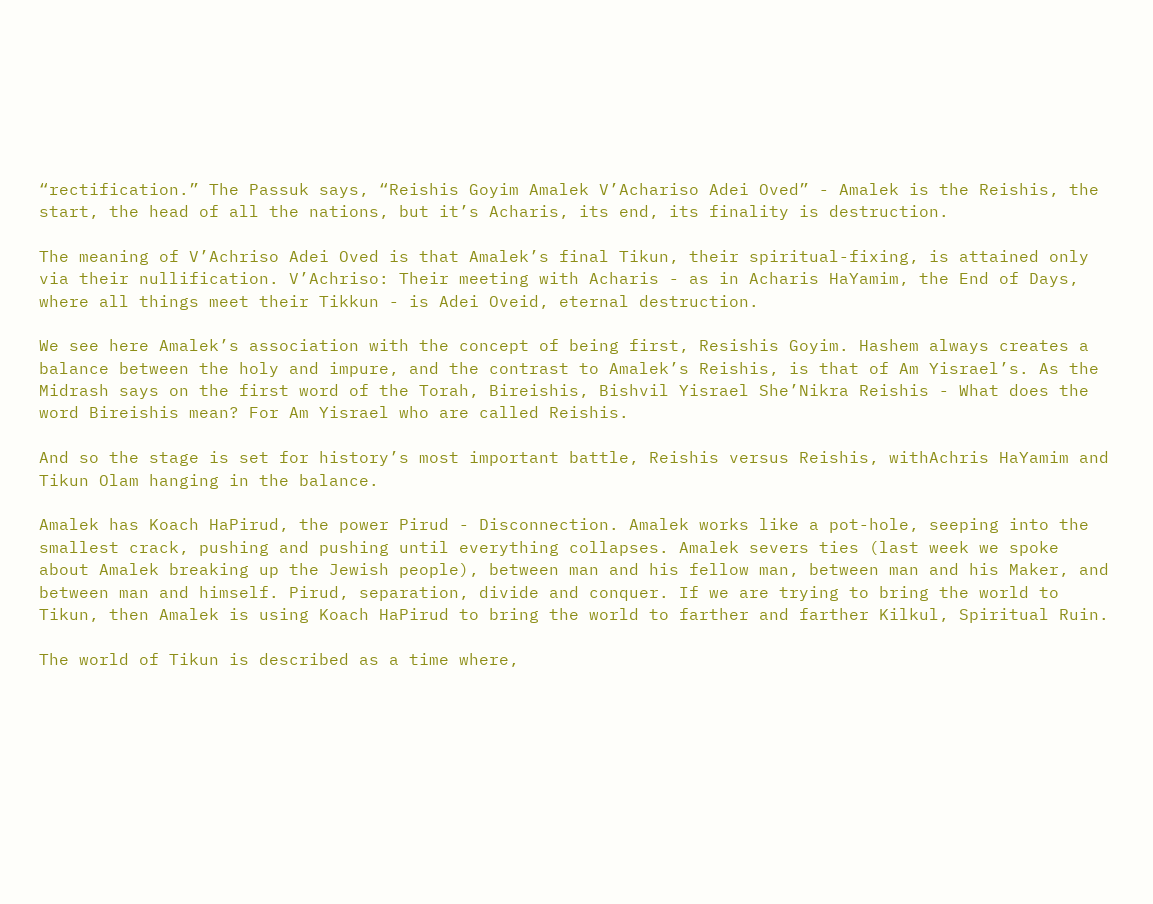“rectification.” The Passuk says, “Reishis Goyim Amalek V’Achariso Adei Oved” - Amalek is the Reishis, the start, the head of all the nations, but it’s Acharis, its end, its finality is destruction.

The meaning of V’Achriso Adei Oved is that Amalek’s final Tikun, their spiritual-fixing, is attained only via their nullification. V’Achriso: Their meeting with Acharis - as in Acharis HaYamim, the End of Days, where all things meet their Tikkun - is Adei Oveid, eternal destruction.

We see here Amalek’s association with the concept of being first, Resishis Goyim. Hashem always creates a balance between the holy and impure, and the contrast to Amalek’s Reishis, is that of Am Yisrael’s. As the Midrash says on the first word of the Torah, Bireishis, Bishvil Yisrael She’Nikra Reishis - What does the word Bireishis mean? For Am Yisrael who are called Reishis.

And so the stage is set for history’s most important battle, Reishis versus Reishis, withAchris HaYamim and Tikun Olam hanging in the balance.

Amalek has Koach HaPirud, the power Pirud - Disconnection. Amalek works like a pot-hole, seeping into the smallest crack, pushing and pushing until everything collapses. Amalek severs ties (last week we spoke about Amalek breaking up the Jewish people), between man and his fellow man, between man and his Maker, and between man and himself. Pirud, separation, divide and conquer. If we are trying to bring the world to Tikun, then Amalek is using Koach HaPirud to bring the world to farther and farther Kilkul, Spiritual Ruin.

The world of Tikun is described as a time where,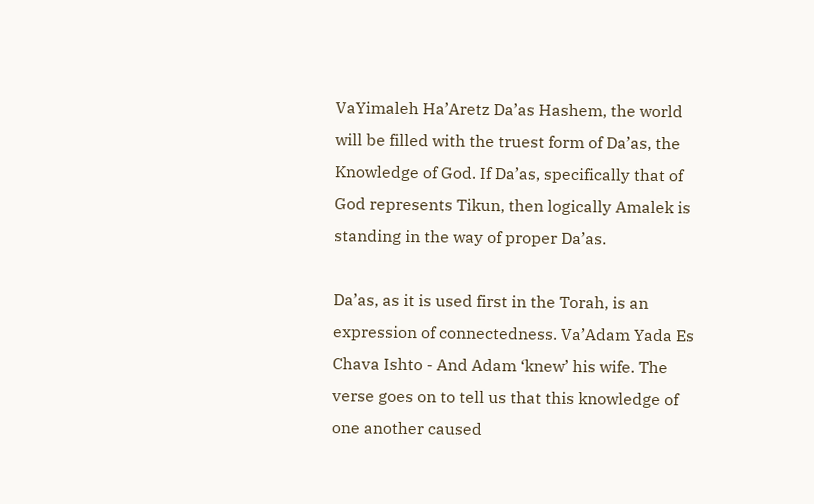VaYimaleh Ha’Aretz Da’as Hashem, the world will be filled with the truest form of Da’as, the Knowledge of God. If Da’as, specifically that of God represents Tikun, then logically Amalek is standing in the way of proper Da’as.

Da’as, as it is used first in the Torah, is an expression of connectedness. Va’Adam Yada Es Chava Ishto - And Adam ‘knew’ his wife. The verse goes on to tell us that this knowledge of one another caused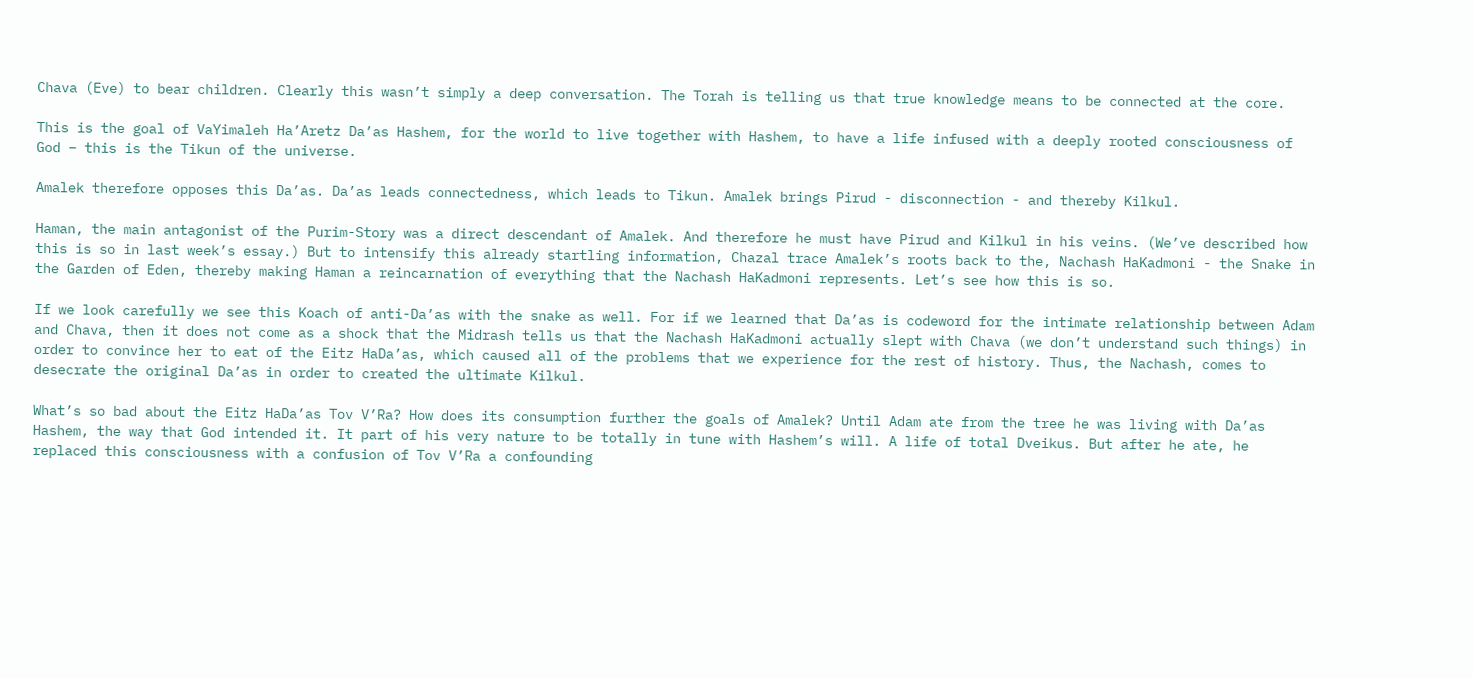Chava (Eve) to bear children. Clearly this wasn’t simply a deep conversation. The Torah is telling us that true knowledge means to be connected at the core.

This is the goal of VaYimaleh Ha’Aretz Da’as Hashem, for the world to live together with Hashem, to have a life infused with a deeply rooted consciousness of God – this is the Tikun of the universe.

Amalek therefore opposes this Da’as. Da’as leads connectedness, which leads to Tikun. Amalek brings Pirud - disconnection - and thereby Kilkul.

Haman, the main antagonist of the Purim-Story was a direct descendant of Amalek. And therefore he must have Pirud and Kilkul in his veins. (We’ve described how this is so in last week’s essay.) But to intensify this already startling information, Chazal trace Amalek’s roots back to the, Nachash HaKadmoni - the Snake in the Garden of Eden, thereby making Haman a reincarnation of everything that the Nachash HaKadmoni represents. Let’s see how this is so.

If we look carefully we see this Koach of anti-Da’as with the snake as well. For if we learned that Da’as is codeword for the intimate relationship between Adam and Chava, then it does not come as a shock that the Midrash tells us that the Nachash HaKadmoni actually slept with Chava (we don’t understand such things) in order to convince her to eat of the Eitz HaDa’as, which caused all of the problems that we experience for the rest of history. Thus, the Nachash, comes to desecrate the original Da’as in order to created the ultimate Kilkul.

What’s so bad about the Eitz HaDa’as Tov V’Ra? How does its consumption further the goals of Amalek? Until Adam ate from the tree he was living with Da’as Hashem, the way that God intended it. It part of his very nature to be totally in tune with Hashem’s will. A life of total Dveikus. But after he ate, he replaced this consciousness with a confusion of Tov V’Ra a confounding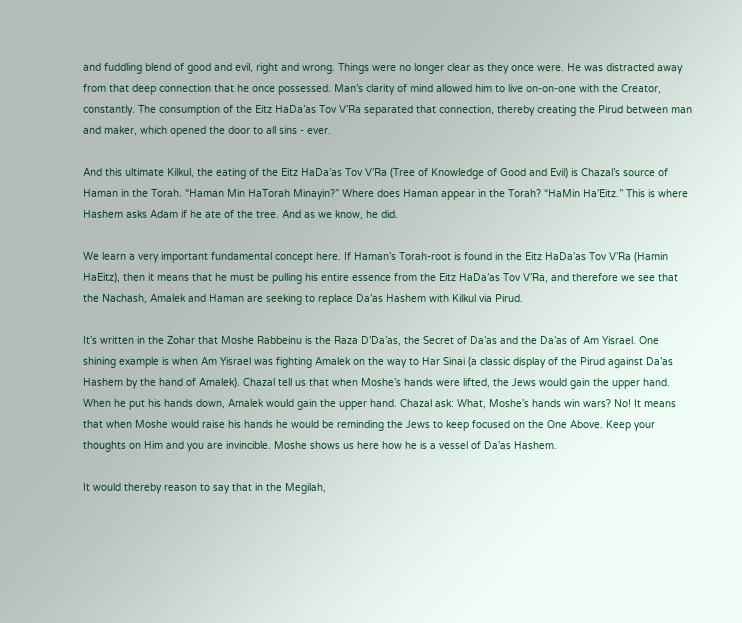and fuddling blend of good and evil, right and wrong. Things were no longer clear as they once were. He was distracted away from that deep connection that he once possessed. Man’s clarity of mind allowed him to live on-on-one with the Creator, constantly. The consumption of the Eitz HaDa’as Tov V’Ra separated that connection, thereby creating the Pirud between man and maker, which opened the door to all sins - ever.

And this ultimate Kilkul, the eating of the Eitz HaDa’as Tov V’Ra (Tree of Knowledge of Good and Evil) is Chazal’s source of Haman in the Torah. “Haman Min HaTorah Minayin?” Where does Haman appear in the Torah? “HaMin Ha’Eitz.” This is where Hashem asks Adam if he ate of the tree. And as we know, he did.

We learn a very important fundamental concept here. If Haman’s Torah-root is found in the Eitz HaDa’as Tov V’Ra (Hamin HaEitz), then it means that he must be pulling his entire essence from the Eitz HaDa’as Tov V’Ra, and therefore we see that the Nachash, Amalek and Haman are seeking to replace Da’as Hashem with Kilkul via Pirud.

It’s written in the Zohar that Moshe Rabbeinu is the Raza D’Da’as, the Secret of Da’as and the Da’as of Am Yisrael. One shining example is when Am Yisrael was fighting Amalek on the way to Har Sinai (a classic display of the Pirud against Da’as Hashem by the hand of Amalek). Chazal tell us that when Moshe’s hands were lifted, the Jews would gain the upper hand. When he put his hands down, Amalek would gain the upper hand. Chazal ask: What, Moshe’s hands win wars? No! It means that when Moshe would raise his hands he would be reminding the Jews to keep focused on the One Above. Keep your thoughts on Him and you are invincible. Moshe shows us here how he is a vessel of Da’as Hashem.

It would thereby reason to say that in the Megilah,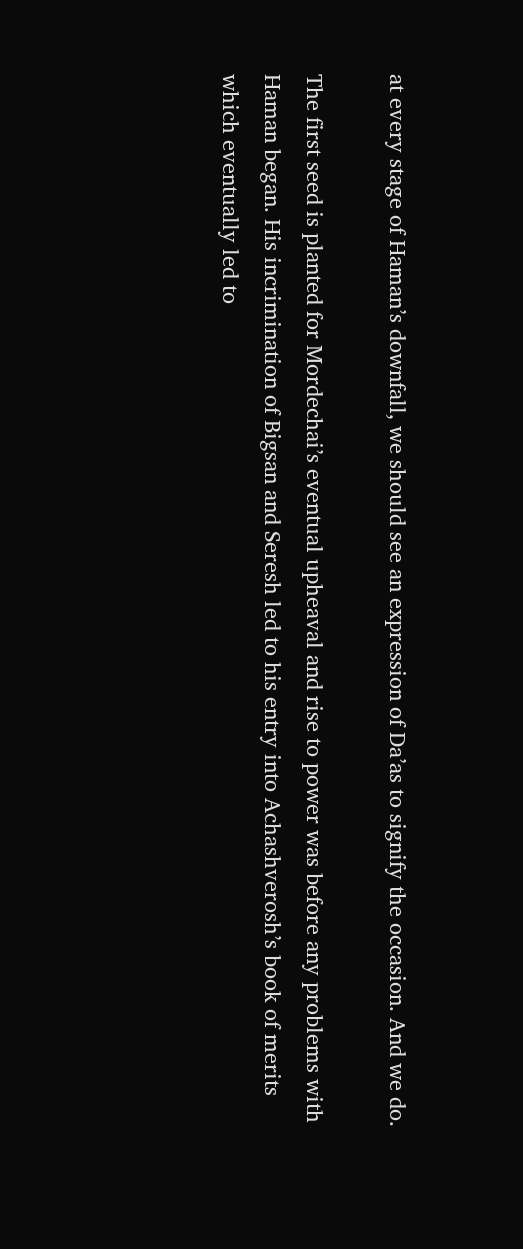at every stage of Haman’s downfall, we should see an expression of Da’as to signify the occasion. And we do.

The first seed is planted for Mordechai’s eventual upheaval and rise to power was before any problems with Haman began. His incrimination of Bigsan and Seresh led to his entry into Achashverosh’s book of merits which eventually led to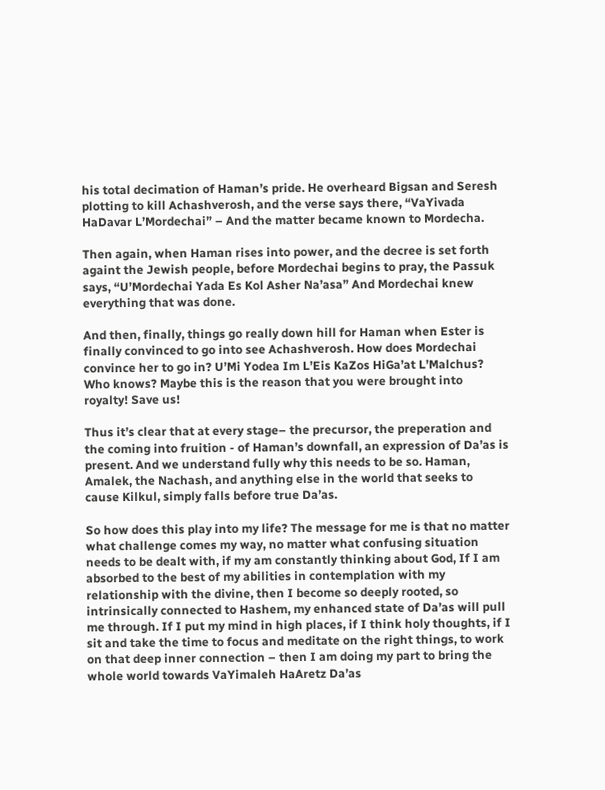his total decimation of Haman’s pride. He overheard Bigsan and Seresh plotting to kill Achashverosh, and the verse says there, “VaYivada HaDavar L’Mordechai” – And the matter became known to Mordecha.

Then again, when Haman rises into power, and the decree is set forth againt the Jewish people, before Mordechai begins to pray, the Passuk says, “U’Mordechai Yada Es Kol Asher Na’asa” And Mordechai knew everything that was done.

And then, finally, things go really down hill for Haman when Ester is finally convinced to go into see Achashverosh. How does Mordechai convince her to go in? U’Mi Yodea Im L’Eis KaZos HiGa’at L’Malchus? Who knows? Maybe this is the reason that you were brought into royalty! Save us!

Thus it’s clear that at every stage– the precursor, the preperation and the coming into fruition - of Haman’s downfall, an expression of Da’as is present. And we understand fully why this needs to be so. Haman, Amalek, the Nachash, and anything else in the world that seeks to cause Kilkul, simply falls before true Da’as.

So how does this play into my life? The message for me is that no matter what challenge comes my way, no matter what confusing situation needs to be dealt with, if my am constantly thinking about God, If I am absorbed to the best of my abilities in contemplation with my relationship with the divine, then I become so deeply rooted, so intrinsically connected to Hashem, my enhanced state of Da’as will pull me through. If I put my mind in high places, if I think holy thoughts, if I sit and take the time to focus and meditate on the right things, to work on that deep inner connection – then I am doing my part to bring the whole world towards VaYimaleh HaAretz Da’as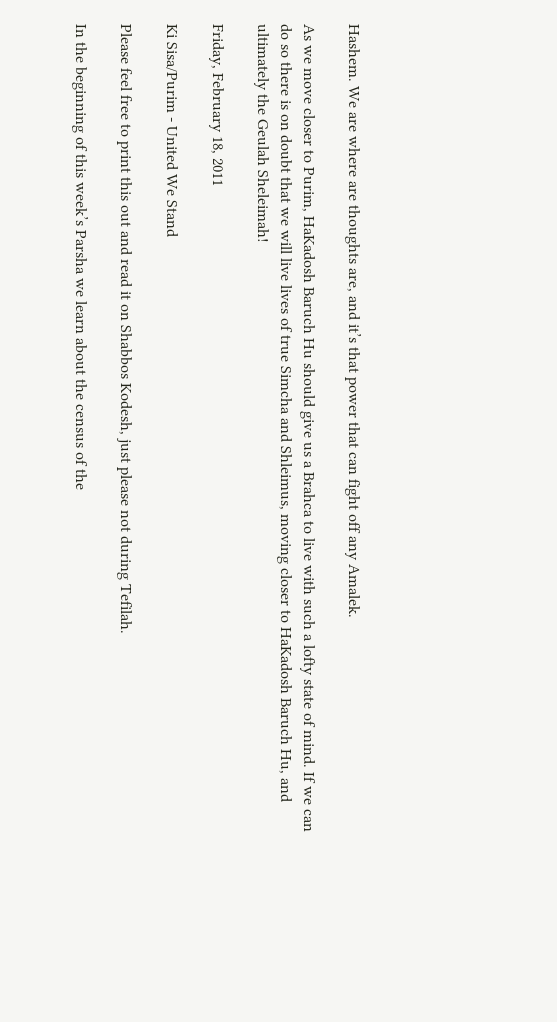Hashem. We are where are thoughts are, and it’s that power that can fight off any Amalek.

As we move closer to Purim, HaKadosh Baruch Hu should give us a Brahca to live with such a lofty state of mind. If we can do so there is on doubt that we will live lives of true Simcha and Shleimus, moving closer to HaKadosh Baruch Hu, and ultimately the Geulah Sheleimah!

Friday, February 18, 2011

Ki Sisa/Purim - United We Stand

Please feel free to print this out and read it on Shabbos Kodesh, just please not during Tefilah.

In the beginning of this week’s Parsha we learn about the census of the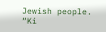Jewish people. “Ki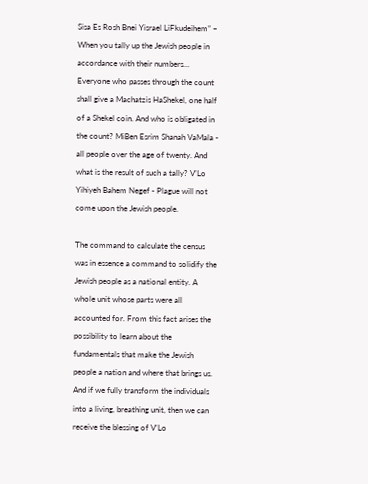Sisa Es Rosh Bnei Yisrael LiFkudeihem” – When you tally up the Jewish people in accordance with their numbers… Everyone who passes through the count shall give a Machatzis HaShekel, one half of a Shekel coin. And who is obligated in the count? MiBen Esrim Shanah VaMala - all people over the age of twenty. And what is the result of such a tally? V’Lo Yihiyeh Bahem Negef - Plague will not come upon the Jewish people.

The command to calculate the census was in essence a command to solidify the Jewish people as a national entity. A whole unit whose parts were all accounted for. From this fact arises the possibility to learn about the fundamentals that make the Jewish people a nation and where that brings us. And if we fully transform the individuals into a living, breathing unit, then we can receive the blessing of V’Lo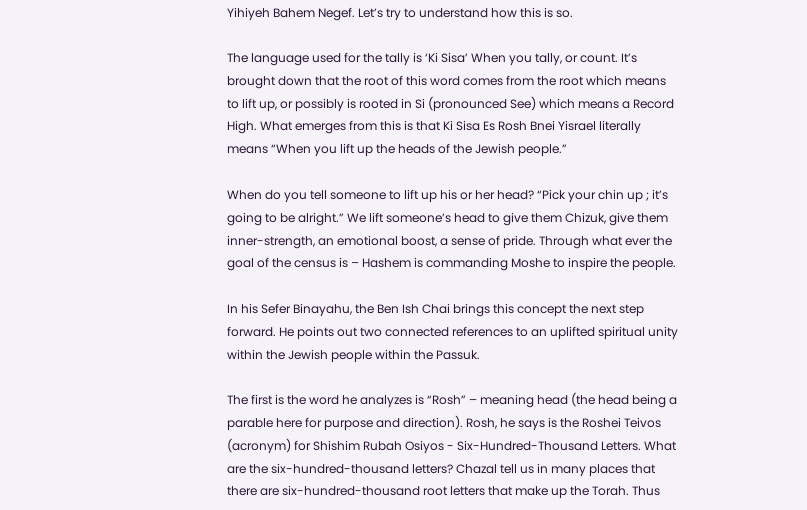Yihiyeh Bahem Negef. Let’s try to understand how this is so.

The language used for the tally is ‘Ki Sisa’ When you tally, or count. It’s brought down that the root of this word comes from the root which means to lift up, or possibly is rooted in Si (pronounced See) which means a Record High. What emerges from this is that Ki Sisa Es Rosh Bnei Yisrael literally means “When you lift up the heads of the Jewish people.”

When do you tell someone to lift up his or her head? “Pick your chin up ; it’s going to be alright.” We lift someone’s head to give them Chizuk, give them inner-strength, an emotional boost, a sense of pride. Through what ever the goal of the census is – Hashem is commanding Moshe to inspire the people.

In his Sefer Binayahu, the Ben Ish Chai brings this concept the next step forward. He points out two connected references to an uplifted spiritual unity within the Jewish people within the Passuk.

The first is the word he analyzes is “Rosh” – meaning head (the head being a parable here for purpose and direction). Rosh, he says is the Roshei Teivos (acronym) for Shishim Rubah Osiyos - Six-Hundred-Thousand Letters. What are the six-hundred-thousand letters? Chazal tell us in many places that there are six-hundred-thousand root letters that make up the Torah. Thus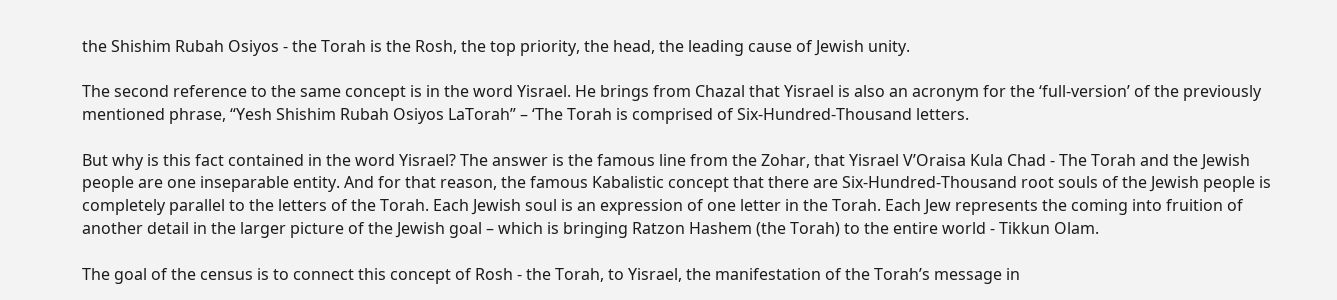the Shishim Rubah Osiyos - the Torah is the Rosh, the top priority, the head, the leading cause of Jewish unity.

The second reference to the same concept is in the word Yisrael. He brings from Chazal that Yisrael is also an acronym for the ‘full-version’ of the previously mentioned phrase, “Yesh Shishim Rubah Osiyos LaTorah” – ‘The Torah is comprised of Six-Hundred-Thousand letters.

But why is this fact contained in the word Yisrael? The answer is the famous line from the Zohar, that Yisrael V’Oraisa Kula Chad - The Torah and the Jewish people are one inseparable entity. And for that reason, the famous Kabalistic concept that there are Six-Hundred-Thousand root souls of the Jewish people is completely parallel to the letters of the Torah. Each Jewish soul is an expression of one letter in the Torah. Each Jew represents the coming into fruition of another detail in the larger picture of the Jewish goal – which is bringing Ratzon Hashem (the Torah) to the entire world - Tikkun Olam.

The goal of the census is to connect this concept of Rosh - the Torah, to Yisrael, the manifestation of the Torah’s message in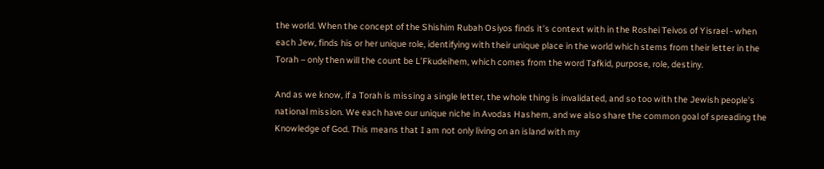the world. When the concept of the Shishim Rubah Osiyos finds it’s context with in the Roshei Teivos of Yisrael - when each Jew, finds his or her unique role, identifying with their unique place in the world which stems from their letter in the Torah – only then will the count be L’Fkudeihem, which comes from the word Tafkid, purpose, role, destiny.

And as we know, if a Torah is missing a single letter, the whole thing is invalidated, and so too with the Jewish people’s national mission. We each have our unique niche in Avodas Hashem, and we also share the common goal of spreading the Knowledge of God. This means that I am not only living on an island with my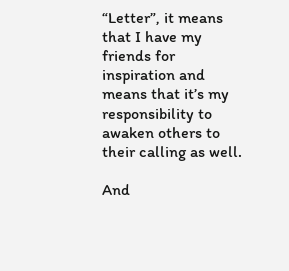“Letter”, it means that I have my friends for inspiration and means that it’s my responsibility to awaken others to their calling as well.

And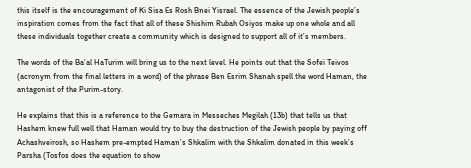this itself is the encouragement of Ki Sisa Es Rosh Bnei Yisrael. The essence of the Jewish people’s inspiration comes from the fact that all of these Shishim Rubah Osiyos make up one whole and all these individuals together create a community which is designed to support all of it’s members.

The words of the Ba’al HaTurim will bring us to the next level. He points out that the Sofei Teivos (acronym from the final letters in a word) of the phrase Ben Esrim Shanah spell the word Haman, the antagonist of the Purim-story.

He explains that this is a reference to the Gemara in Messeches Megilah (13b) that tells us that Hashem knew full well that Haman would try to buy the destruction of the Jewish people by paying off Achashveirosh, so Hashem pre-empted Haman’s Shkalim with the Shkalim donated in this week’s Parsha (Tosfos does the equation to show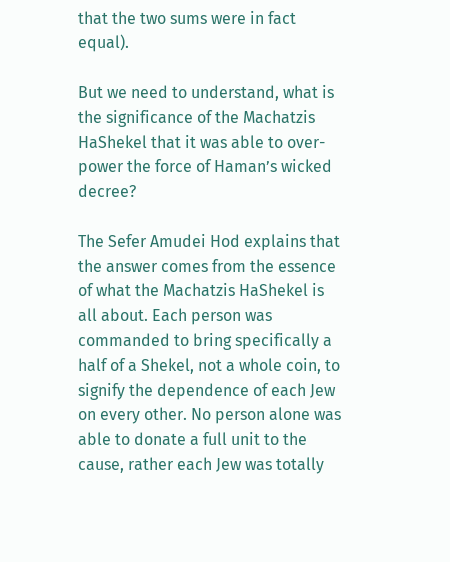that the two sums were in fact equal).

But we need to understand, what is the significance of the Machatzis HaShekel that it was able to over-power the force of Haman’s wicked decree?

The Sefer Amudei Hod explains that the answer comes from the essence of what the Machatzis HaShekel is all about. Each person was commanded to bring specifically a half of a Shekel, not a whole coin, to signify the dependence of each Jew on every other. No person alone was able to donate a full unit to the cause, rather each Jew was totally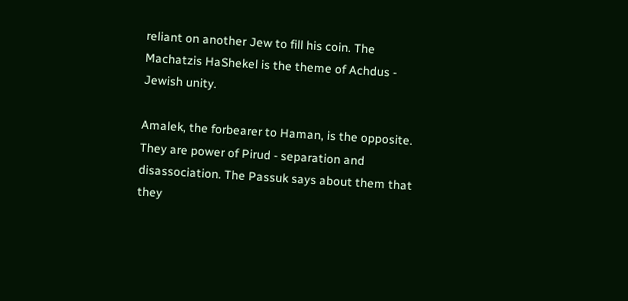reliant on another Jew to fill his coin. The Machatzis HaShekel is the theme of Achdus - Jewish unity.

Amalek, the forbearer to Haman, is the opposite. They are power of Pirud - separation and disassociation. The Passuk says about them that they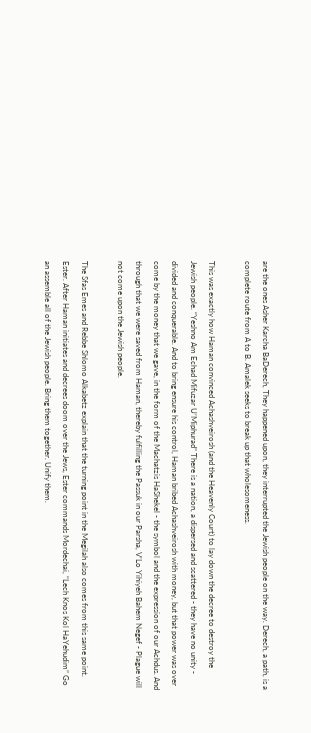are the ones Asher Karcha BaDerech, They happened upon, they interrupted the Jewish people on the way. Derech, a path, is a complete route from A to B. Amalek seeks to break up that wholesomeness.

This was exactly how Haman convinced Achashveirosh (and the Heavenly Court) to lay down the decree to destroy the Jewish people. “Yeshno Am Echad Mifuzar U’Miphurad” There is a nation, a dispersed and scattered - they have no unity - divided and conquerable. And to bring ensure his control, Haman bribed Achashveirosh with money, but that power was over come by the money that we gave, in the form of the Machatzis HaShekel - the symbol and the expression of our Achdus. And through that we were saved from Haman, thereby fulfilling the Passuk in our Parsha, V’Lo Yihiyeh Bahem Negef - Plague will not come upon the Jewish people.

The Sfas Emes and Rebbe Shlomo Alkabetz explain that the turning point in the Megilah also comes from this same point. Ester. After Haman initiates and decrees doom over the Jews, Ester commands Mordechai, “Lech Knos Kol HaYehudim” Go an assemble all of the Jewish people. Bring them together. Unify them.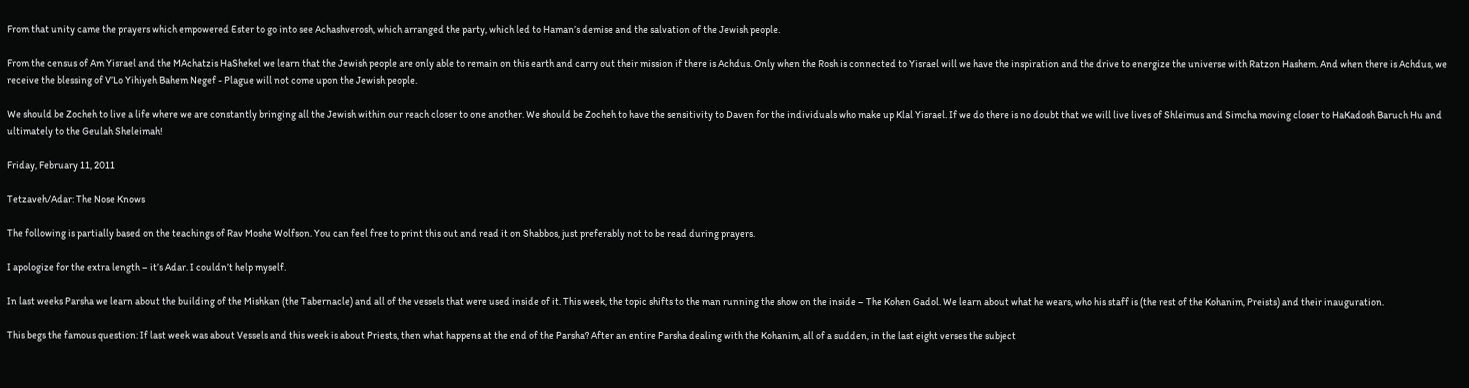From that unity came the prayers which empowered Ester to go into see Achashverosh, which arranged the party, which led to Haman’s demise and the salvation of the Jewish people.

From the census of Am Yisrael and the MAchatzis HaShekel we learn that the Jewish people are only able to remain on this earth and carry out their mission if there is Achdus. Only when the Rosh is connected to Yisrael will we have the inspiration and the drive to energize the universe with Ratzon Hashem. And when there is Achdus, we receive the blessing of V’Lo Yihiyeh Bahem Negef - Plague will not come upon the Jewish people.

We should be Zocheh to live a life where we are constantly bringing all the Jewish within our reach closer to one another. We should be Zocheh to have the sensitivity to Daven for the individuals who make up Klal Yisrael. If we do there is no doubt that we will live lives of Shleimus and Simcha moving closer to HaKadosh Baruch Hu and ultimately to the Geulah Sheleimah!

Friday, February 11, 2011

Tetzaveh/Adar: The Nose Knows

The following is partially based on the teachings of Rav Moshe Wolfson. You can feel free to print this out and read it on Shabbos, just preferably not to be read during prayers.

I apologize for the extra length – it’s Adar. I couldn’t help myself.

In last weeks Parsha we learn about the building of the Mishkan (the Tabernacle) and all of the vessels that were used inside of it. This week, the topic shifts to the man running the show on the inside – The Kohen Gadol. We learn about what he wears, who his staff is (the rest of the Kohanim, Preists) and their inauguration.

This begs the famous question: If last week was about Vessels and this week is about Priests, then what happens at the end of the Parsha? After an entire Parsha dealing with the Kohanim, all of a sudden, in the last eight verses the subject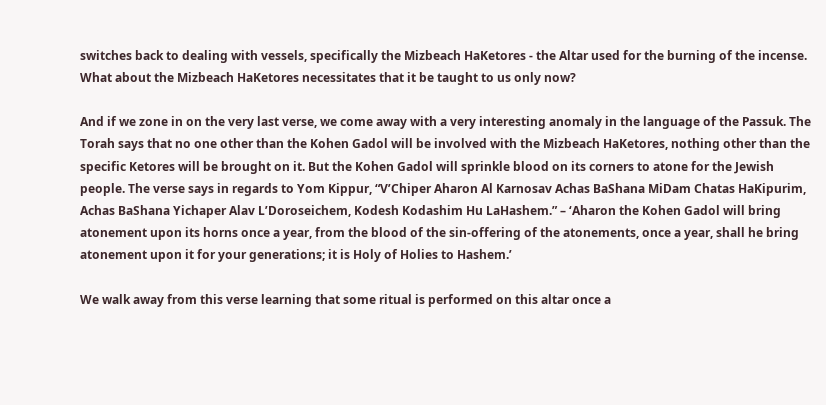switches back to dealing with vessels, specifically the Mizbeach HaKetores - the Altar used for the burning of the incense. What about the Mizbeach HaKetores necessitates that it be taught to us only now?

And if we zone in on the very last verse, we come away with a very interesting anomaly in the language of the Passuk. The Torah says that no one other than the Kohen Gadol will be involved with the Mizbeach HaKetores, nothing other than the specific Ketores will be brought on it. But the Kohen Gadol will sprinkle blood on its corners to atone for the Jewish people. The verse says in regards to Yom Kippur, “V’Chiper Aharon Al Karnosav Achas BaShana MiDam Chatas HaKipurim, Achas BaShana Yichaper Alav L’Doroseichem, Kodesh Kodashim Hu LaHashem.” – ‘Aharon the Kohen Gadol will bring atonement upon its horns once a year, from the blood of the sin-offering of the atonements, once a year, shall he bring atonement upon it for your generations; it is Holy of Holies to Hashem.’

We walk away from this verse learning that some ritual is performed on this altar once a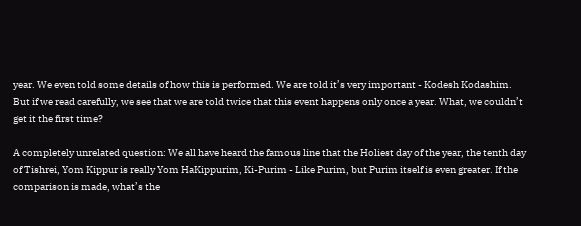year. We even told some details of how this is performed. We are told it’s very important - Kodesh Kodashim. But if we read carefully, we see that we are told twice that this event happens only once a year. What, we couldn’t get it the first time?

A completely unrelated question: We all have heard the famous line that the Holiest day of the year, the tenth day of Tishrei, Yom Kippur is really Yom HaKippurim, Ki-Purim - Like Purim, but Purim itself is even greater. If the comparison is made, what’s the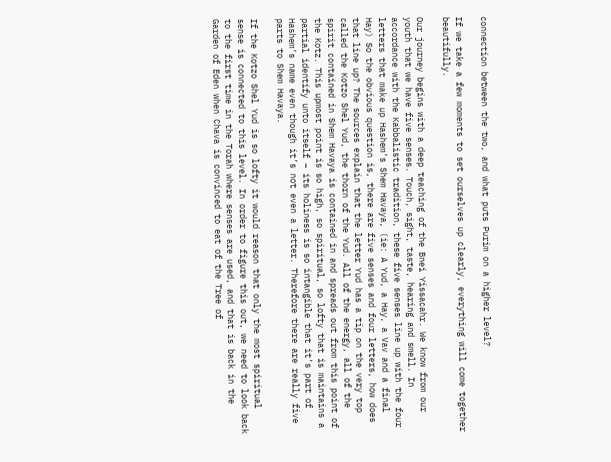connection between the two, and what puts Purim on a higher level?

If we take a few moments to set ourselves up clearly, everything will come together beautifully.

Our journey begins with a deep teaching of the Bnei Yissacahr. We know from our youth that we have five senses. Touch, sight, taste, hearing and smell. In accordance with the Kabbalistic tradition, these five senses line up with the four letters that make up Hashem’s Shem Havaya, (ie: A Yud, a Hay, a Vav and a final Hay) So the obvious question is, there are five senses and four letters, how does that line up? The sources explain that the letter Yud has a tip on the very top called the Kotzo Shel Yud, the thorn of the Yud. All of the energy, all of the spirit contained in Shem Havaya is contained in and spreads out from this point of the Kotz. This upmost point is so high, so spiritual, so lofty that is maintains a partial identify unto itself – its holiness is so intangible that it’s part of Hashem’s name even though it’s not even a letter. Therefore there are really five parts to Shem Havaya.

If the Kotzo Shel Yud is so lofty it would reason that only the most spiritual sense is connected to this level. In order to figure this out, we need to look back to the first time in the Torah where senses are used, and that is back in the Garden of Eden when Chava is convinced to eat of the Tree of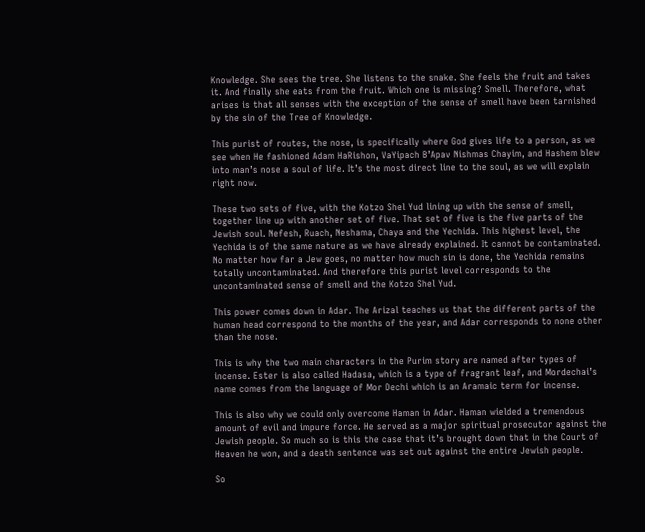Knowledge. She sees the tree. She listens to the snake. She feels the fruit and takes it. And finally she eats from the fruit. Which one is missing? Smell. Therefore, what arises is that all senses with the exception of the sense of smell have been tarnished by the sin of the Tree of Knowledge.

This purist of routes, the nose, is specifically where God gives life to a person, as we see when He fashioned Adam HaRishon, VaYipach B’Apav Nishmas Chayim, and Hashem blew into man’s nose a soul of life. It’s the most direct line to the soul, as we will explain right now.

These two sets of five, with the Kotzo Shel Yud lining up with the sense of smell, together line up with another set of five. That set of five is the five parts of the Jewish soul. Nefesh, Ruach, Neshama, Chaya and the Yechida. This highest level, the Yechida is of the same nature as we have already explained. It cannot be contaminated. No matter how far a Jew goes, no matter how much sin is done, the Yechida remains totally uncontaminated. And therefore this purist level corresponds to the uncontaminated sense of smell and the Kotzo Shel Yud.

This power comes down in Adar. The Arizal teaches us that the different parts of the human head correspond to the months of the year, and Adar corresponds to none other than the nose.

This is why the two main characters in the Purim story are named after types of incense. Ester is also called Hadasa, which is a type of fragrant leaf, and Mordechai’s name comes from the language of Mor Dechi which is an Aramaic term for incense.

This is also why we could only overcome Haman in Adar. Haman wielded a tremendous amount of evil and impure force. He served as a major spiritual prosecutor against the Jewish people. So much so is this the case that it’s brought down that in the Court of Heaven he won, and a death sentence was set out against the entire Jewish people.

So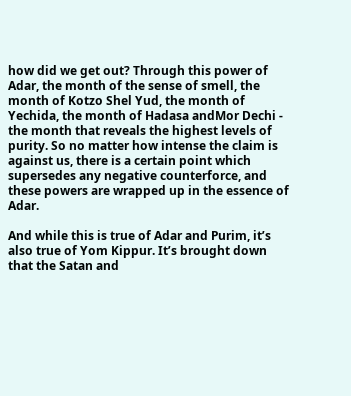how did we get out? Through this power of Adar, the month of the sense of smell, the month of Kotzo Shel Yud, the month of Yechida, the month of Hadasa andMor Dechi - the month that reveals the highest levels of purity. So no matter how intense the claim is against us, there is a certain point which supersedes any negative counterforce, and these powers are wrapped up in the essence of Adar.

And while this is true of Adar and Purim, it’s also true of Yom Kippur. It’s brought down that the Satan and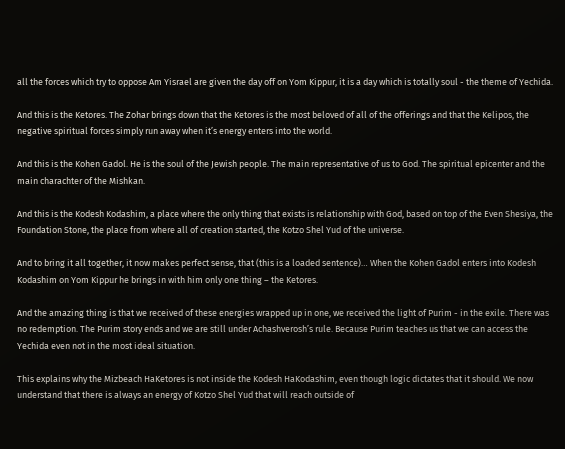all the forces which try to oppose Am Yisrael are given the day off on Yom Kippur, it is a day which is totally soul - the theme of Yechida.

And this is the Ketores. The Zohar brings down that the Ketores is the most beloved of all of the offerings and that the Kelipos, the negative spiritual forces simply run away when it’s energy enters into the world.

And this is the Kohen Gadol. He is the soul of the Jewish people. The main representative of us to God. The spiritual epicenter and the main charachter of the Mishkan.

And this is the Kodesh Kodashim, a place where the only thing that exists is relationship with God, based on top of the Even Shesiya, the Foundation Stone, the place from where all of creation started, the Kotzo Shel Yud of the universe.

And to bring it all together, it now makes perfect sense, that (this is a loaded sentence)… When the Kohen Gadol enters into Kodesh Kodashim on Yom Kippur he brings in with him only one thing – the Ketores.

And the amazing thing is that we received of these energies wrapped up in one, we received the light of Purim - in the exile. There was no redemption. The Purim story ends and we are still under Achashverosh’s rule. Because Purim teaches us that we can access the Yechida even not in the most ideal situation.

This explains why the Mizbeach HaKetores is not inside the Kodesh HaKodashim, even though logic dictates that it should. We now understand that there is always an energy of Kotzo Shel Yud that will reach outside of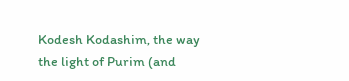Kodesh Kodashim, the way the light of Purim (and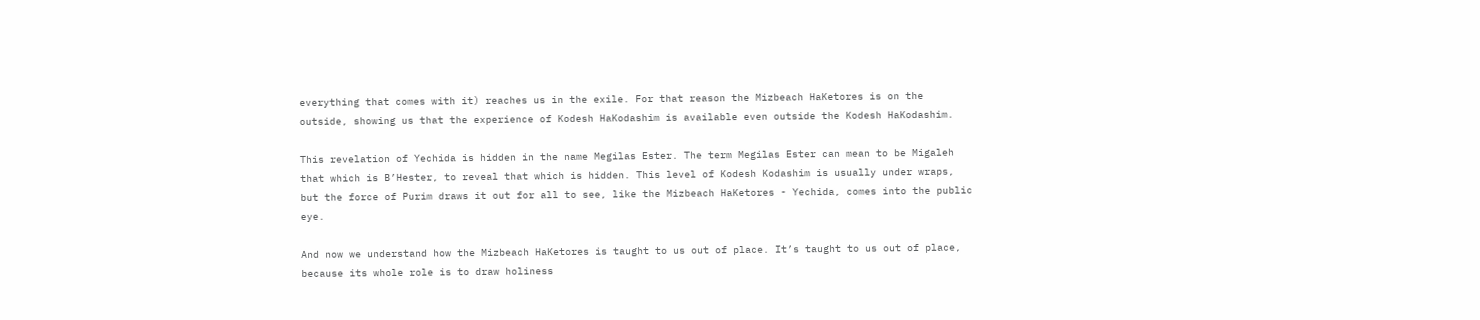everything that comes with it) reaches us in the exile. For that reason the Mizbeach HaKetores is on the outside, showing us that the experience of Kodesh HaKodashim is available even outside the Kodesh HaKodashim.

This revelation of Yechida is hidden in the name Megilas Ester. The term Megilas Ester can mean to be Migaleh that which is B’Hester, to reveal that which is hidden. This level of Kodesh Kodashim is usually under wraps, but the force of Purim draws it out for all to see, like the Mizbeach HaKetores - Yechida, comes into the public eye.

And now we understand how the Mizbeach HaKetores is taught to us out of place. It’s taught to us out of place, because its whole role is to draw holiness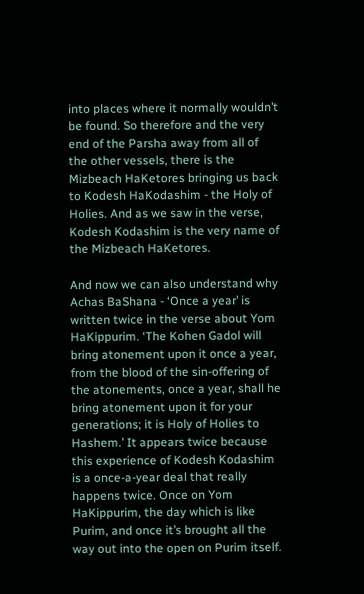into places where it normally wouldn’t be found. So therefore and the very end of the Parsha away from all of the other vessels, there is the Mizbeach HaKetores bringing us back to Kodesh HaKodashim - the Holy of Holies. And as we saw in the verse, Kodesh Kodashim is the very name of the Mizbeach HaKetores.

And now we can also understand why Achas BaShana - ‘Once a year’ is written twice in the verse about Yom HaKippurim. ‘The Kohen Gadol will bring atonement upon it once a year, from the blood of the sin-offering of the atonements, once a year, shall he bring atonement upon it for your generations; it is Holy of Holies to Hashem.’ It appears twice because this experience of Kodesh Kodashim is a once-a-year deal that really happens twice. Once on Yom HaKippurim, the day which is like Purim, and once it’s brought all the way out into the open on Purim itself.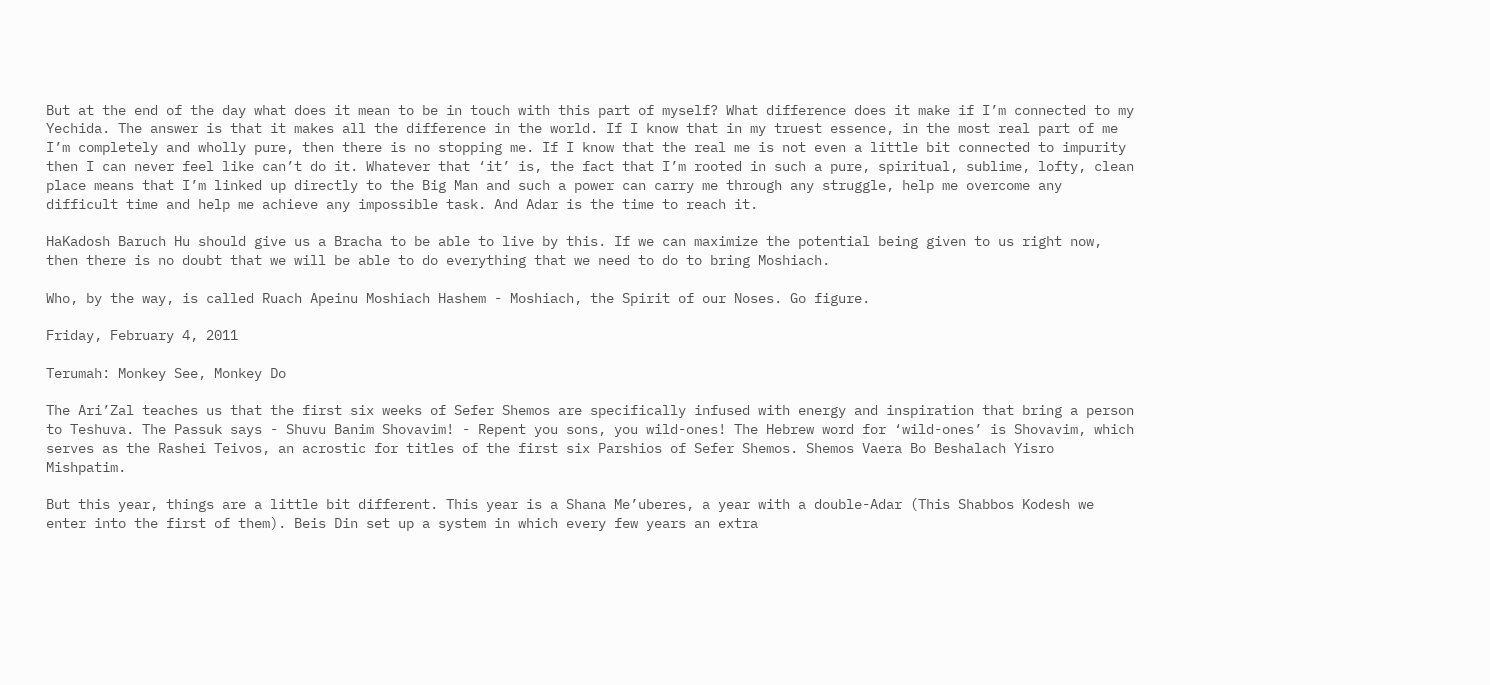But at the end of the day what does it mean to be in touch with this part of myself? What difference does it make if I’m connected to my Yechida. The answer is that it makes all the difference in the world. If I know that in my truest essence, in the most real part of me I’m completely and wholly pure, then there is no stopping me. If I know that the real me is not even a little bit connected to impurity then I can never feel like can’t do it. Whatever that ‘it’ is, the fact that I’m rooted in such a pure, spiritual, sublime, lofty, clean place means that I’m linked up directly to the Big Man and such a power can carry me through any struggle, help me overcome any difficult time and help me achieve any impossible task. And Adar is the time to reach it.

HaKadosh Baruch Hu should give us a Bracha to be able to live by this. If we can maximize the potential being given to us right now, then there is no doubt that we will be able to do everything that we need to do to bring Moshiach.

Who, by the way, is called Ruach Apeinu Moshiach Hashem - Moshiach, the Spirit of our Noses. Go figure.

Friday, February 4, 2011

Terumah: Monkey See, Monkey Do

The Ari’Zal teaches us that the first six weeks of Sefer Shemos are specifically infused with energy and inspiration that bring a person to Teshuva. The Passuk says - Shuvu Banim Shovavim! - Repent you sons, you wild-ones! The Hebrew word for ‘wild-ones’ is Shovavim, which serves as the Rashei Teivos, an acrostic for titles of the first six Parshios of Sefer Shemos. Shemos Vaera Bo Beshalach Yisro Mishpatim.

But this year, things are a little bit different. This year is a Shana Me’uberes, a year with a double-Adar (This Shabbos Kodesh we enter into the first of them). Beis Din set up a system in which every few years an extra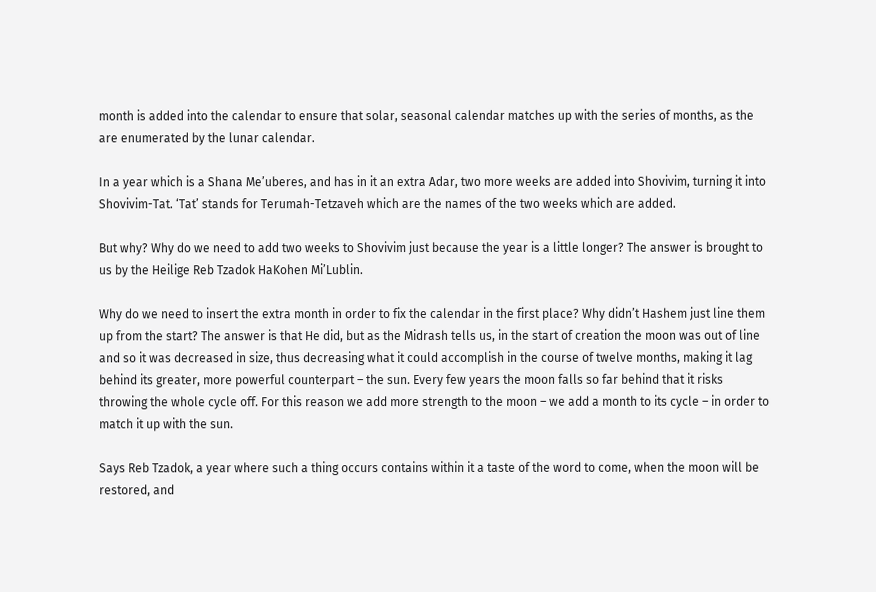month is added into the calendar to ensure that solar, seasonal calendar matches up with the series of months, as the are enumerated by the lunar calendar.

In a year which is a Shana Me’uberes, and has in it an extra Adar, two more weeks are added into Shovivim, turning it into Shovivim-Tat. ‘Tat’ stands for Terumah-Tetzaveh which are the names of the two weeks which are added.

But why? Why do we need to add two weeks to Shovivim just because the year is a little longer? The answer is brought to us by the Heilige Reb Tzadok HaKohen Mi’Lublin.

Why do we need to insert the extra month in order to fix the calendar in the first place? Why didn’t Hashem just line them up from the start? The answer is that He did, but as the Midrash tells us, in the start of creation the moon was out of line and so it was decreased in size, thus decreasing what it could accomplish in the course of twelve months, making it lag behind its greater, more powerful counterpart – the sun. Every few years the moon falls so far behind that it risks throwing the whole cycle off. For this reason we add more strength to the moon – we add a month to its cycle – in order to match it up with the sun.

Says Reb Tzadok, a year where such a thing occurs contains within it a taste of the word to come, when the moon will be restored, and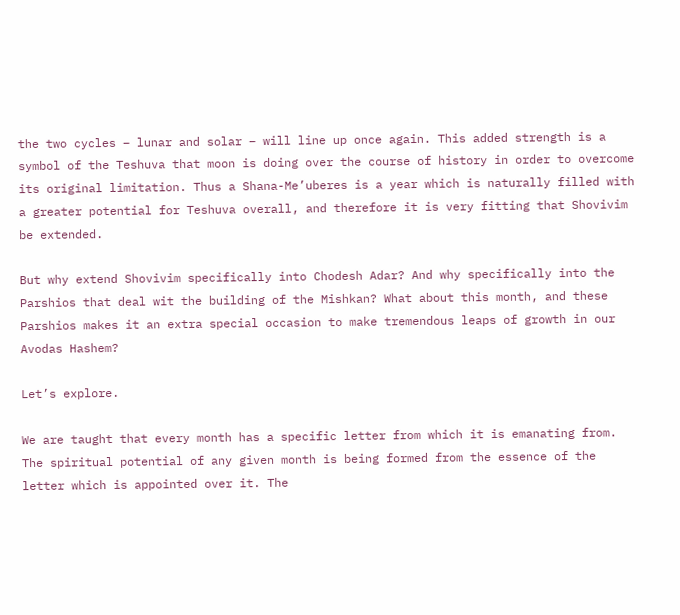the two cycles – lunar and solar – will line up once again. This added strength is a symbol of the Teshuva that moon is doing over the course of history in order to overcome its original limitation. Thus a Shana-Me’uberes is a year which is naturally filled with a greater potential for Teshuva overall, and therefore it is very fitting that Shovivim be extended.

But why extend Shovivim specifically into Chodesh Adar? And why specifically into the Parshios that deal wit the building of the Mishkan? What about this month, and these Parshios makes it an extra special occasion to make tremendous leaps of growth in our Avodas Hashem?

Let’s explore.

We are taught that every month has a specific letter from which it is emanating from. The spiritual potential of any given month is being formed from the essence of the letter which is appointed over it. The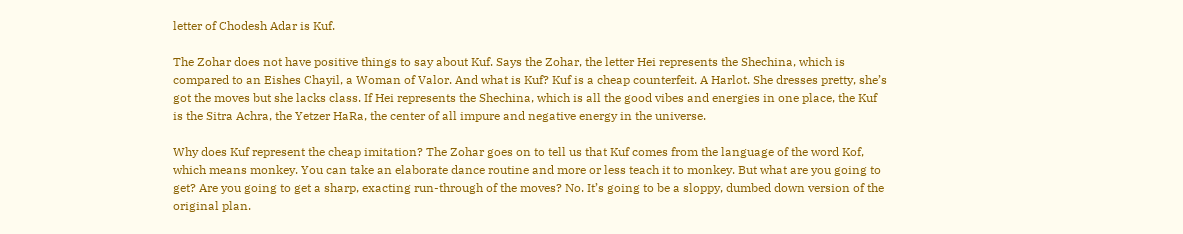letter of Chodesh Adar is Kuf.

The Zohar does not have positive things to say about Kuf. Says the Zohar, the letter Hei represents the Shechina, which is compared to an Eishes Chayil, a Woman of Valor. And what is Kuf? Kuf is a cheap counterfeit. A Harlot. She dresses pretty, she’s got the moves but she lacks class. If Hei represents the Shechina, which is all the good vibes and energies in one place, the Kuf is the Sitra Achra, the Yetzer HaRa, the center of all impure and negative energy in the universe.

Why does Kuf represent the cheap imitation? The Zohar goes on to tell us that Kuf comes from the language of the word Kof, which means monkey. You can take an elaborate dance routine and more or less teach it to monkey. But what are you going to get? Are you going to get a sharp, exacting run-through of the moves? No. It’s going to be a sloppy, dumbed down version of the original plan.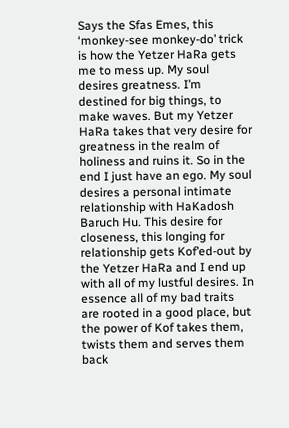Says the Sfas Emes, this ‘monkey-see monkey-do’ trick is how the Yetzer HaRa gets me to mess up. My soul desires greatness. I’m destined for big things, to make waves. But my Yetzer HaRa takes that very desire for greatness in the realm of holiness and ruins it. So in the end I just have an ego. My soul desires a personal intimate relationship with HaKadosh Baruch Hu. This desire for closeness, this longing for relationship gets Kof’ed-out by the Yetzer HaRa and I end up with all of my lustful desires. In essence all of my bad traits are rooted in a good place, but the power of Kof takes them, twists them and serves them back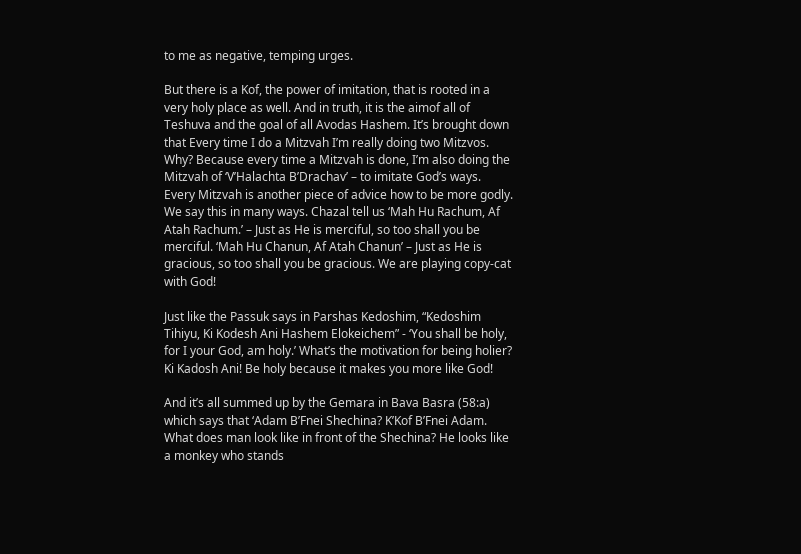to me as negative, temping urges.

But there is a Kof, the power of imitation, that is rooted in a very holy place as well. And in truth, it is the aimof all of Teshuva and the goal of all Avodas Hashem. It’s brought down that Every time I do a Mitzvah I’m really doing two Mitzvos. Why? Because every time a Mitzvah is done, I’m also doing the Mitzvah of ‘V’Halachta B’Drachav’ – to imitate God’s ways. Every Mitzvah is another piece of advice how to be more godly. We say this in many ways. Chazal tell us ‘Mah Hu Rachum, Af Atah Rachum.’ – Just as He is merciful, so too shall you be merciful. ‘Mah Hu Chanun, Af Atah Chanun’ – Just as He is gracious, so too shall you be gracious. We are playing copy-cat with God!

Just like the Passuk says in Parshas Kedoshim, “Kedoshim Tihiyu, Ki Kodesh Ani Hashem Elokeichem” - ‘You shall be holy, for I your God, am holy.’ What’s the motivation for being holier? Ki Kadosh Ani! Be holy because it makes you more like God!

And it’s all summed up by the Gemara in Bava Basra (58:a) which says that ‘Adam B’Fnei Shechina? K’Kof B’Fnei Adam. What does man look like in front of the Shechina? He looks like a monkey who stands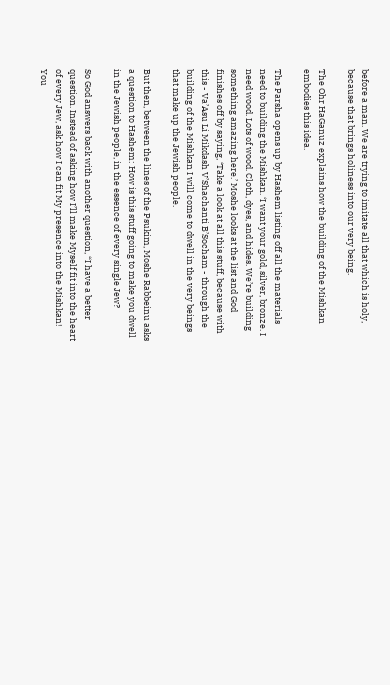before a man. We are trying to imitate all that which is holy, because that brings holiness into our very being.

The Ohr HaGanuz explains how the building of the Mishkan embodies this idea.

The Parsha opens up by Hashem listing off all the materials need to building the Mishkan. ‘I want your gold, silver, bronze. I need wood. Lots of wood. Cloth, dyes, and hides. We’re building something amazing here.’ Moshe looks at the list and God finishes off by saying, ‘Take a look at all this stuff, because with this - Va’Asu Li Mikdash V’Shachanti B’Socham - through the building of the Mishkan I will come to dwell in the very beings that make up the Jewish people.

But then, between the lines of the Psukim, Moshe Rabbeinu asks a question to Hashem: How is this stuff going to make you dwell in the Jewish people, in the essence of every single Jew?

So God answers back with another question, “I have a better question. Instead of asking how I’ll make Myself fit into the heart of every Jew, ask how I can fit My presence into the Mishkan! You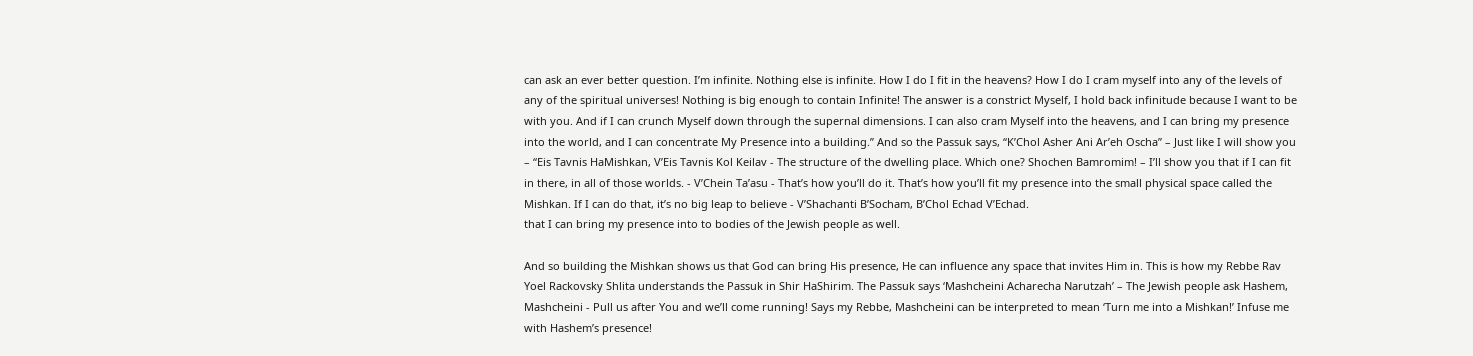can ask an ever better question. I’m infinite. Nothing else is infinite. How I do I fit in the heavens? How I do I cram myself into any of the levels of any of the spiritual universes! Nothing is big enough to contain Infinite! The answer is a constrict Myself, I hold back infinitude because I want to be with you. And if I can crunch Myself down through the supernal dimensions. I can also cram Myself into the heavens, and I can bring my presence into the world, and I can concentrate My Presence into a building.” And so the Passuk says, “K’Chol Asher Ani Ar’eh Oscha” – Just like I will show you – “Eis Tavnis HaMishkan, V’Eis Tavnis Kol Keilav - The structure of the dwelling place. Which one? Shochen Bamromim! – I’ll show you that if I can fit in there, in all of those worlds. - V’Chein Ta’asu - That’s how you’ll do it. That’s how you’ll fit my presence into the small physical space called the Mishkan. If I can do that, it’s no big leap to believe - V’Shachanti B’Socham, B’Chol Echad V’Echad.
that I can bring my presence into to bodies of the Jewish people as well.

And so building the Mishkan shows us that God can bring His presence, He can influence any space that invites Him in. This is how my Rebbe Rav Yoel Rackovsky Shlita understands the Passuk in Shir HaShirim. The Passuk says ‘Mashcheini Acharecha Narutzah’ – The Jewish people ask Hashem, Mashcheini - Pull us after You and we’ll come running! Says my Rebbe, Mashcheini can be interpreted to mean ‘Turn me into a Mishkan!’ Infuse me with Hashem’s presence!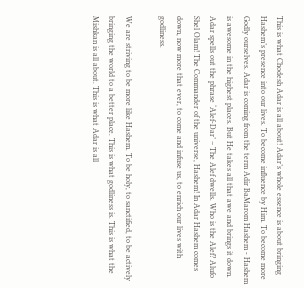This is what Chodesh Adar is all about! Adar’s whole essence is about bringing Hashem’s presence into our lives. To become influence by Him. To become more Godly ourselves. Adar is coming from the term Adir BaMarom Hashem - Hashem is awesome in the highest places. But He takes all that awe and brings it down. Adar spells out the phrase ‘Alef-Dar’ – The Alef dwells. Who is the Alef? Alufo Shel Olam! The Commander of the universe, Hashem! In Adar Hashem comes down, now more that ever, to come and infuse us, to enrich our lives with godliness.

We are striving to be more like Hashem. To be holy, to sanctified, to be actively bringing the world to a better place. This is what godliness is. This is what the Mishkan is all about. This is what Adar is all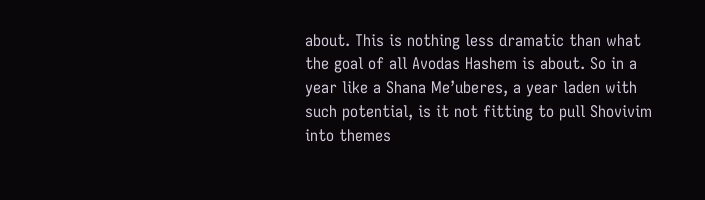about. This is nothing less dramatic than what the goal of all Avodas Hashem is about. So in a year like a Shana Me’uberes, a year laden with such potential, is it not fitting to pull Shovivim into themes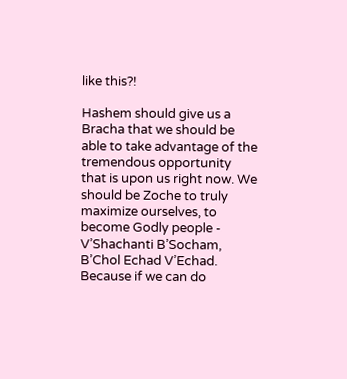like this?!

Hashem should give us a Bracha that we should be able to take advantage of the tremendous opportunity that is upon us right now. We should be Zoche to truly maximize ourselves, to become Godly people - V’Shachanti B’Socham, B’Chol Echad V’Echad. Because if we can do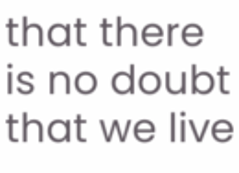that there is no doubt that we live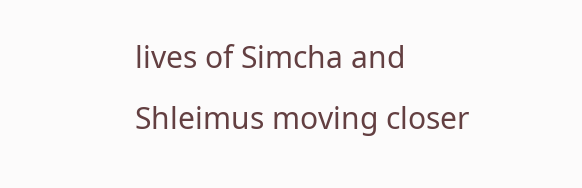lives of Simcha and Shleimus moving closer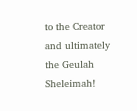to the Creator and ultimately the Geulah Sheleimah!